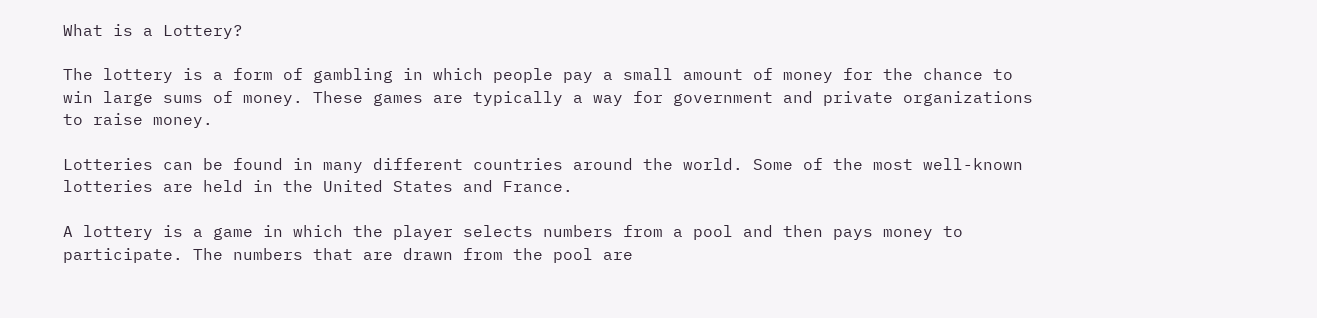What is a Lottery?

The lottery is a form of gambling in which people pay a small amount of money for the chance to win large sums of money. These games are typically a way for government and private organizations to raise money.

Lotteries can be found in many different countries around the world. Some of the most well-known lotteries are held in the United States and France.

A lottery is a game in which the player selects numbers from a pool and then pays money to participate. The numbers that are drawn from the pool are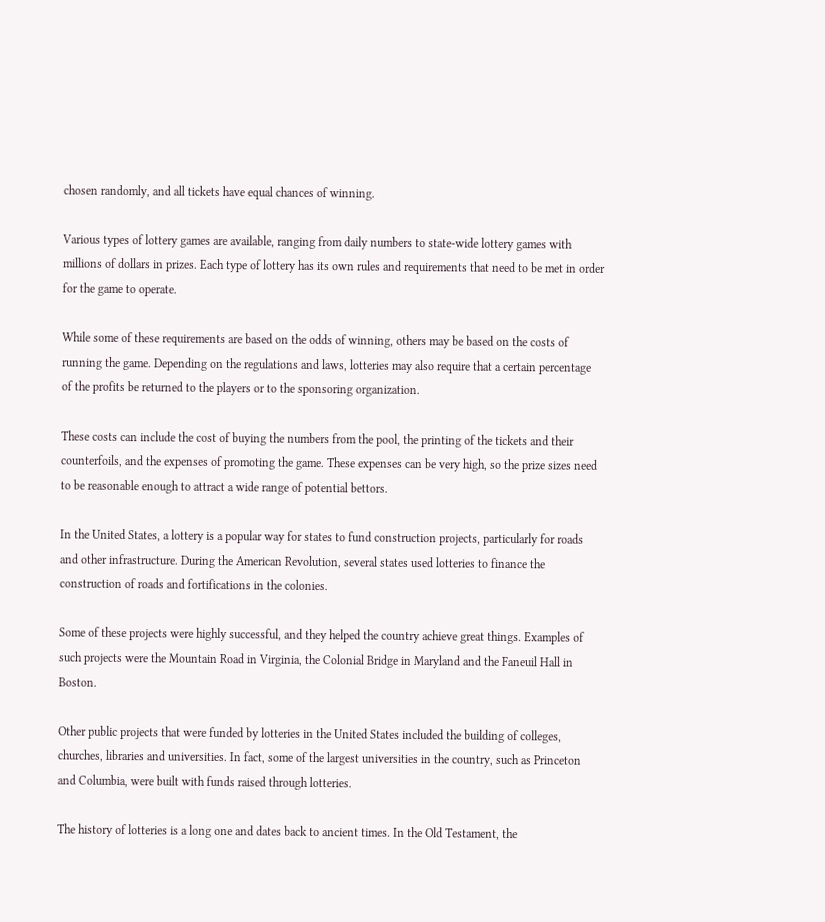chosen randomly, and all tickets have equal chances of winning.

Various types of lottery games are available, ranging from daily numbers to state-wide lottery games with millions of dollars in prizes. Each type of lottery has its own rules and requirements that need to be met in order for the game to operate.

While some of these requirements are based on the odds of winning, others may be based on the costs of running the game. Depending on the regulations and laws, lotteries may also require that a certain percentage of the profits be returned to the players or to the sponsoring organization.

These costs can include the cost of buying the numbers from the pool, the printing of the tickets and their counterfoils, and the expenses of promoting the game. These expenses can be very high, so the prize sizes need to be reasonable enough to attract a wide range of potential bettors.

In the United States, a lottery is a popular way for states to fund construction projects, particularly for roads and other infrastructure. During the American Revolution, several states used lotteries to finance the construction of roads and fortifications in the colonies.

Some of these projects were highly successful, and they helped the country achieve great things. Examples of such projects were the Mountain Road in Virginia, the Colonial Bridge in Maryland and the Faneuil Hall in Boston.

Other public projects that were funded by lotteries in the United States included the building of colleges, churches, libraries and universities. In fact, some of the largest universities in the country, such as Princeton and Columbia, were built with funds raised through lotteries.

The history of lotteries is a long one and dates back to ancient times. In the Old Testament, the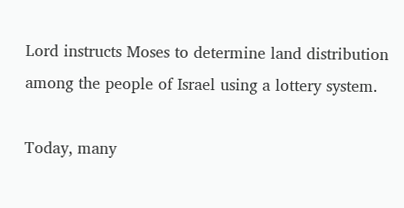Lord instructs Moses to determine land distribution among the people of Israel using a lottery system.

Today, many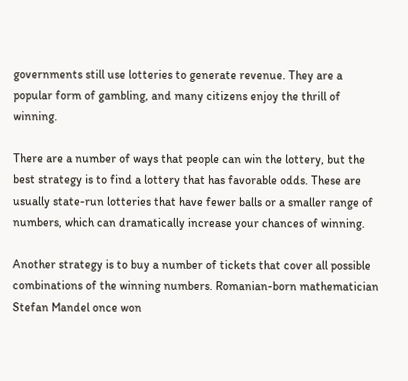governments still use lotteries to generate revenue. They are a popular form of gambling, and many citizens enjoy the thrill of winning.

There are a number of ways that people can win the lottery, but the best strategy is to find a lottery that has favorable odds. These are usually state-run lotteries that have fewer balls or a smaller range of numbers, which can dramatically increase your chances of winning.

Another strategy is to buy a number of tickets that cover all possible combinations of the winning numbers. Romanian-born mathematician Stefan Mandel once won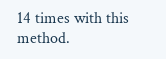14 times with this method.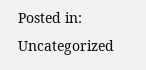Posted in: Uncategorized